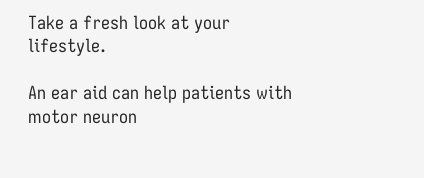Take a fresh look at your lifestyle.

An ear aid can help patients with motor neuron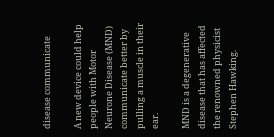disease communicate

A new device could help people with Motor Neurone Disease (MND) communicate better by pulling a muscle in their ear.

MND is a degenerative disease that has affected the renowned physicist Stephen Hawking.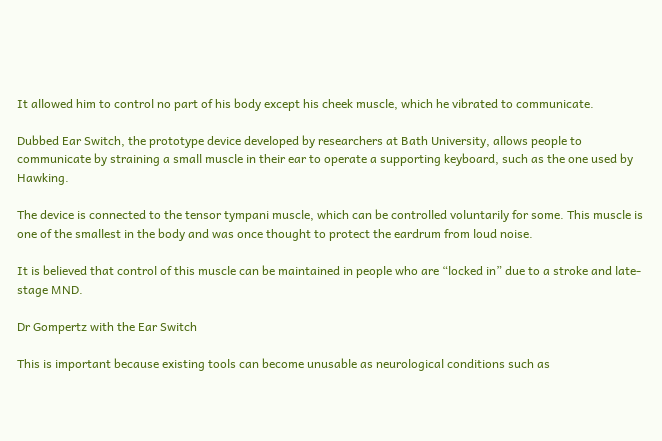It allowed him to control no part of his body except his cheek muscle, which he vibrated to communicate.

Dubbed Ear Switch, the prototype device developed by researchers at Bath University, allows people to communicate by straining a small muscle in their ear to operate a supporting keyboard, such as the one used by Hawking.

The device is connected to the tensor tympani muscle, which can be controlled voluntarily for some. This muscle is one of the smallest in the body and was once thought to protect the eardrum from loud noise.

It is believed that control of this muscle can be maintained in people who are “locked in” due to a stroke and late-stage MND.

Dr Gompertz with the Ear Switch

This is important because existing tools can become unusable as neurological conditions such as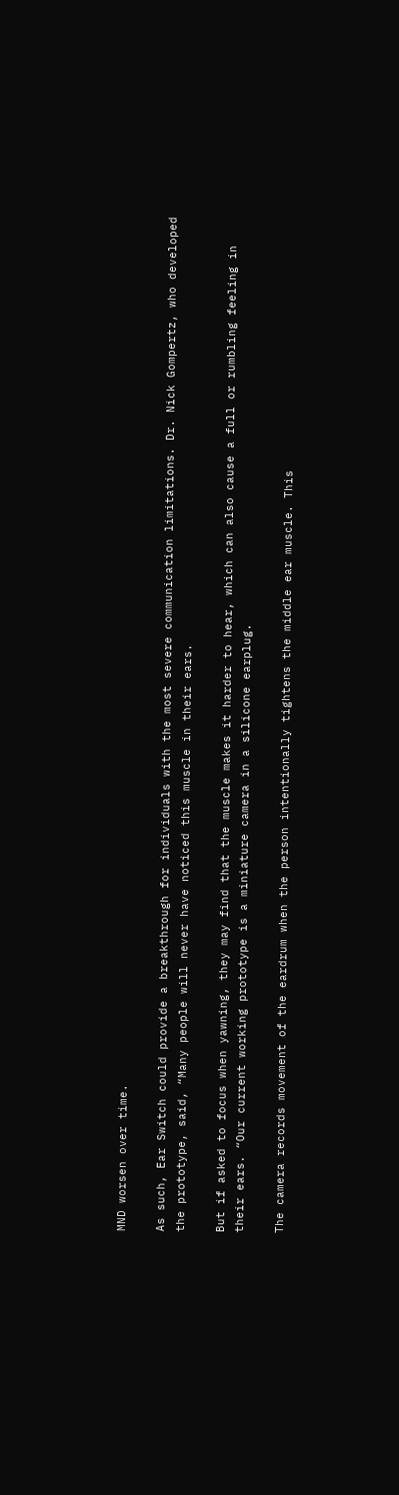MND worsen over time.

As such, Ear Switch could provide a breakthrough for individuals with the most severe communication limitations. Dr. Nick Gompertz, who developed the prototype, said, “Many people will never have noticed this muscle in their ears.

But if asked to focus when yawning, they may find that the muscle makes it harder to hear, which can also cause a full or rumbling feeling in their ears. “Our current working prototype is a miniature camera in a silicone earplug.

The camera records movement of the eardrum when the person intentionally tightens the middle ear muscle. This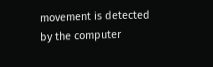movement is detected by the computer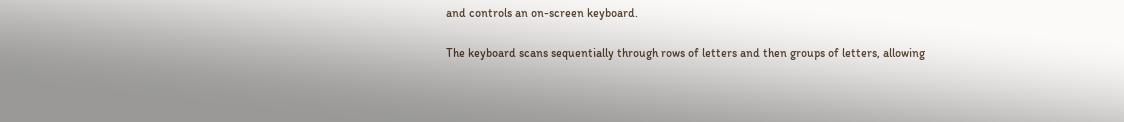and controls an on-screen keyboard.

The keyboard scans sequentially through rows of letters and then groups of letters, allowing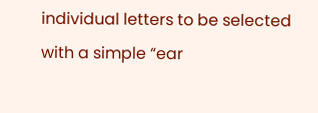individual letters to be selected with a simple “ear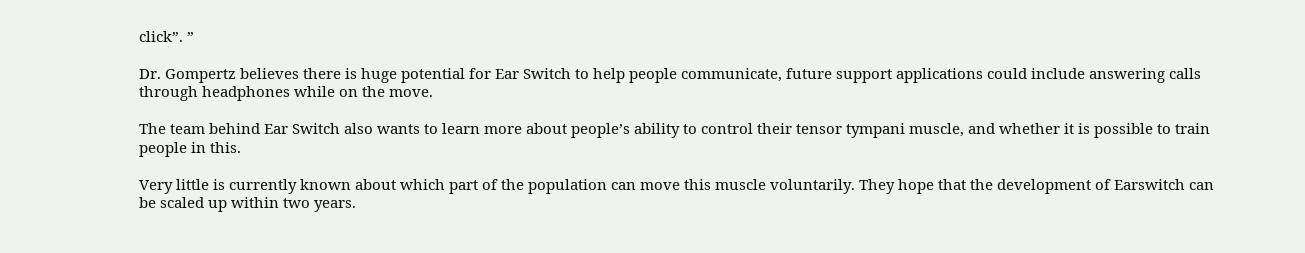click”. ”

Dr. Gompertz believes there is huge potential for Ear Switch to help people communicate, future support applications could include answering calls through headphones while on the move.

The team behind Ear Switch also wants to learn more about people’s ability to control their tensor tympani muscle, and whether it is possible to train people in this.

Very little is currently known about which part of the population can move this muscle voluntarily. They hope that the development of Earswitch can be scaled up within two years.